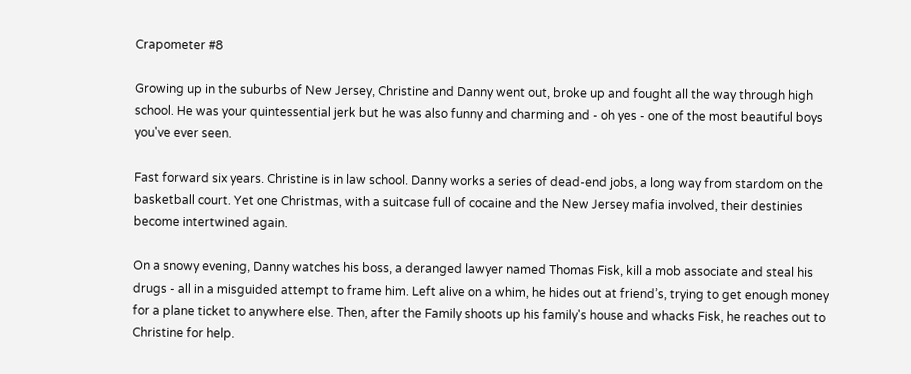Crapometer #8

Growing up in the suburbs of New Jersey, Christine and Danny went out, broke up and fought all the way through high school. He was your quintessential jerk but he was also funny and charming and - oh yes - one of the most beautiful boys you've ever seen.

Fast forward six years. Christine is in law school. Danny works a series of dead-end jobs, a long way from stardom on the basketball court. Yet one Christmas, with a suitcase full of cocaine and the New Jersey mafia involved, their destinies become intertwined again.

On a snowy evening, Danny watches his boss, a deranged lawyer named Thomas Fisk, kill a mob associate and steal his drugs - all in a misguided attempt to frame him. Left alive on a whim, he hides out at friend’s, trying to get enough money for a plane ticket to anywhere else. Then, after the Family shoots up his family's house and whacks Fisk, he reaches out to Christine for help.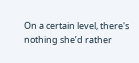On a certain level, there's nothing she’d rather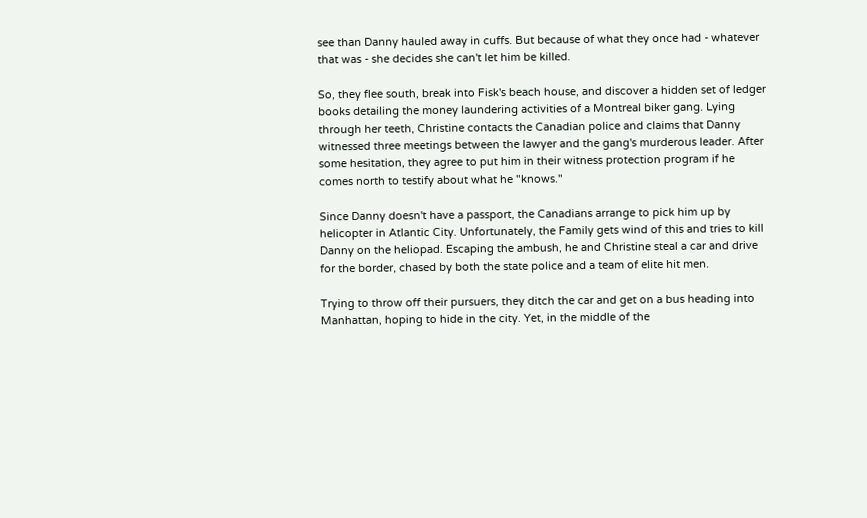see than Danny hauled away in cuffs. But because of what they once had - whatever that was - she decides she can't let him be killed.

So, they flee south, break into Fisk's beach house, and discover a hidden set of ledger books detailing the money laundering activities of a Montreal biker gang. Lying through her teeth, Christine contacts the Canadian police and claims that Danny witnessed three meetings between the lawyer and the gang's murderous leader. After some hesitation, they agree to put him in their witness protection program if he comes north to testify about what he "knows."

Since Danny doesn't have a passport, the Canadians arrange to pick him up by helicopter in Atlantic City. Unfortunately, the Family gets wind of this and tries to kill Danny on the heliopad. Escaping the ambush, he and Christine steal a car and drive for the border, chased by both the state police and a team of elite hit men.

Trying to throw off their pursuers, they ditch the car and get on a bus heading into Manhattan, hoping to hide in the city. Yet, in the middle of the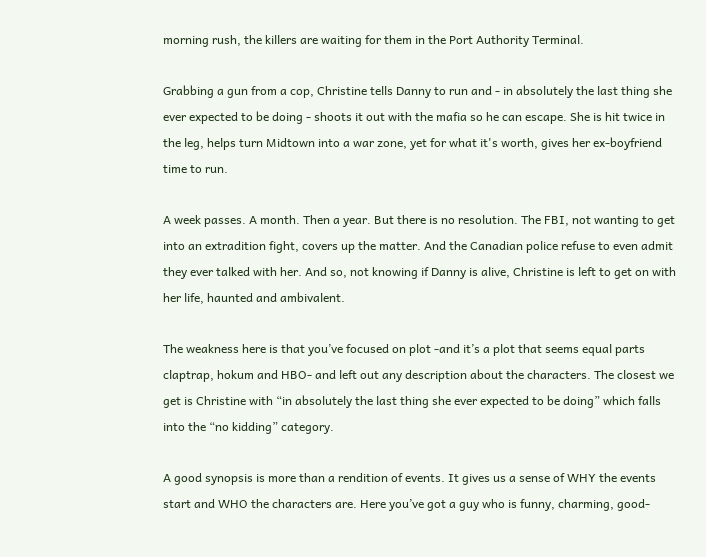morning rush, the killers are waiting for them in the Port Authority Terminal.

Grabbing a gun from a cop, Christine tells Danny to run and - in absolutely the last thing she ever expected to be doing - shoots it out with the mafia so he can escape. She is hit twice in the leg, helps turn Midtown into a war zone, yet for what it's worth, gives her ex-boyfriend time to run.

A week passes. A month. Then a year. But there is no resolution. The FBI, not wanting to get into an extradition fight, covers up the matter. And the Canadian police refuse to even admit they ever talked with her. And so, not knowing if Danny is alive, Christine is left to get on with her life, haunted and ambivalent.

The weakness here is that you’ve focused on plot -and it’s a plot that seems equal parts claptrap, hokum and HBO- and left out any description about the characters. The closest we get is Christine with “in absolutely the last thing she ever expected to be doing” which falls into the “no kidding” category.

A good synopsis is more than a rendition of events. It gives us a sense of WHY the events start and WHO the characters are. Here you’ve got a guy who is funny, charming, good-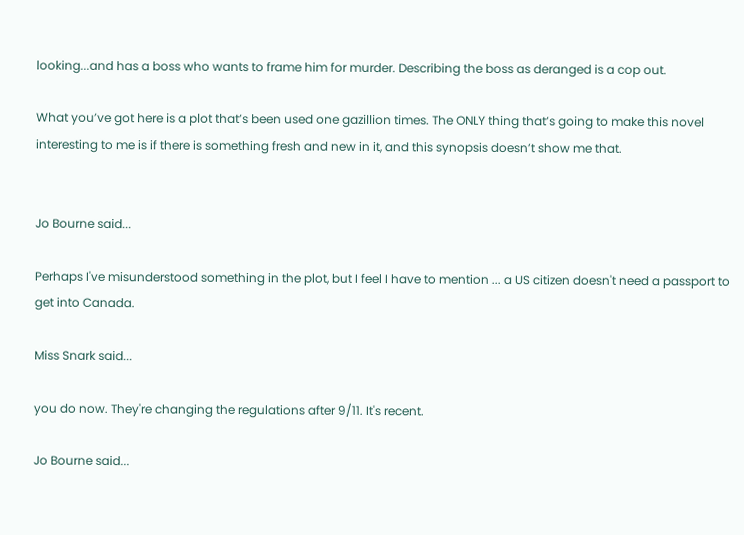looking...and has a boss who wants to frame him for murder. Describing the boss as deranged is a cop out.

What you’ve got here is a plot that’s been used one gazillion times. The ONLY thing that’s going to make this novel interesting to me is if there is something fresh and new in it, and this synopsis doesn’t show me that.


Jo Bourne said...

Perhaps I've misunderstood something in the plot, but I feel I have to mention ... a US citizen doesn't need a passport to get into Canada.

Miss Snark said...

you do now. They're changing the regulations after 9/11. It's recent.

Jo Bourne said...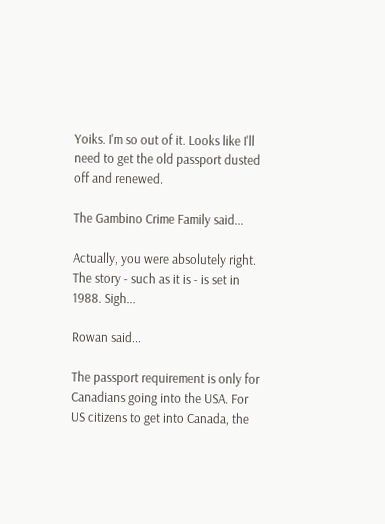Yoiks. I'm so out of it. Looks like I'll need to get the old passport dusted off and renewed.

The Gambino Crime Family said...

Actually, you were absolutely right. The story - such as it is - is set in 1988. Sigh...

Rowan said...

The passport requirement is only for Canadians going into the USA. For US citizens to get into Canada, the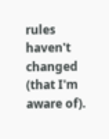rules haven't changed (that I'm aware of).